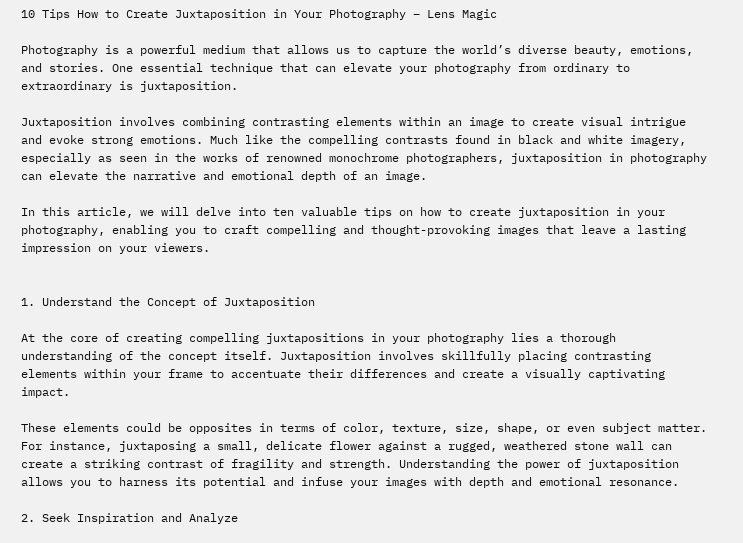10 Tips How to Create Juxtaposition in Your Photography – Lens Magic

Photography is a powerful medium that allows us to capture the world’s diverse beauty, emotions, and stories. One essential technique that can elevate your photography from ordinary to extraordinary is juxtaposition.

Juxtaposition involves combining contrasting elements within an image to create visual intrigue and evoke strong emotions. Much like the compelling contrasts found in black and white imagery, especially as seen in the works of renowned monochrome photographers, juxtaposition in photography can elevate the narrative and emotional depth of an image.

In this article, we will delve into ten valuable tips on how to create juxtaposition in your photography, enabling you to craft compelling and thought-provoking images that leave a lasting impression on your viewers.


1. Understand the Concept of Juxtaposition

At the core of creating compelling juxtapositions in your photography lies a thorough understanding of the concept itself. Juxtaposition involves skillfully placing contrasting elements within your frame to accentuate their differences and create a visually captivating impact.

These elements could be opposites in terms of color, texture, size, shape, or even subject matter. For instance, juxtaposing a small, delicate flower against a rugged, weathered stone wall can create a striking contrast of fragility and strength. Understanding the power of juxtaposition allows you to harness its potential and infuse your images with depth and emotional resonance.

2. Seek Inspiration and Analyze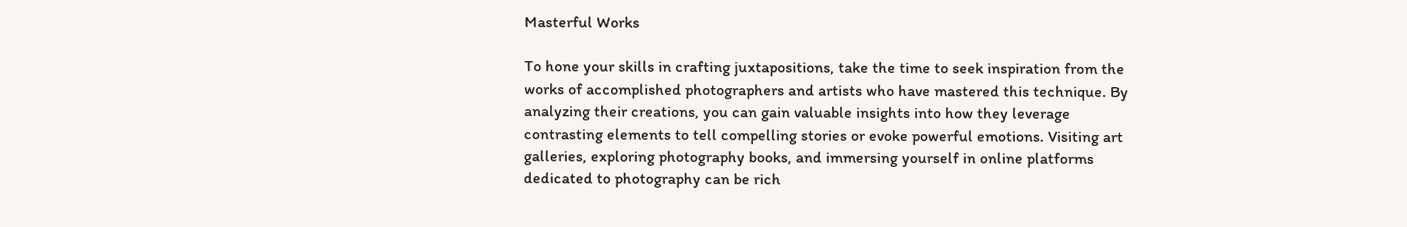Masterful Works

To hone your skills in crafting juxtapositions, take the time to seek inspiration from the works of accomplished photographers and artists who have mastered this technique. By analyzing their creations, you can gain valuable insights into how they leverage contrasting elements to tell compelling stories or evoke powerful emotions. Visiting art galleries, exploring photography books, and immersing yourself in online platforms dedicated to photography can be rich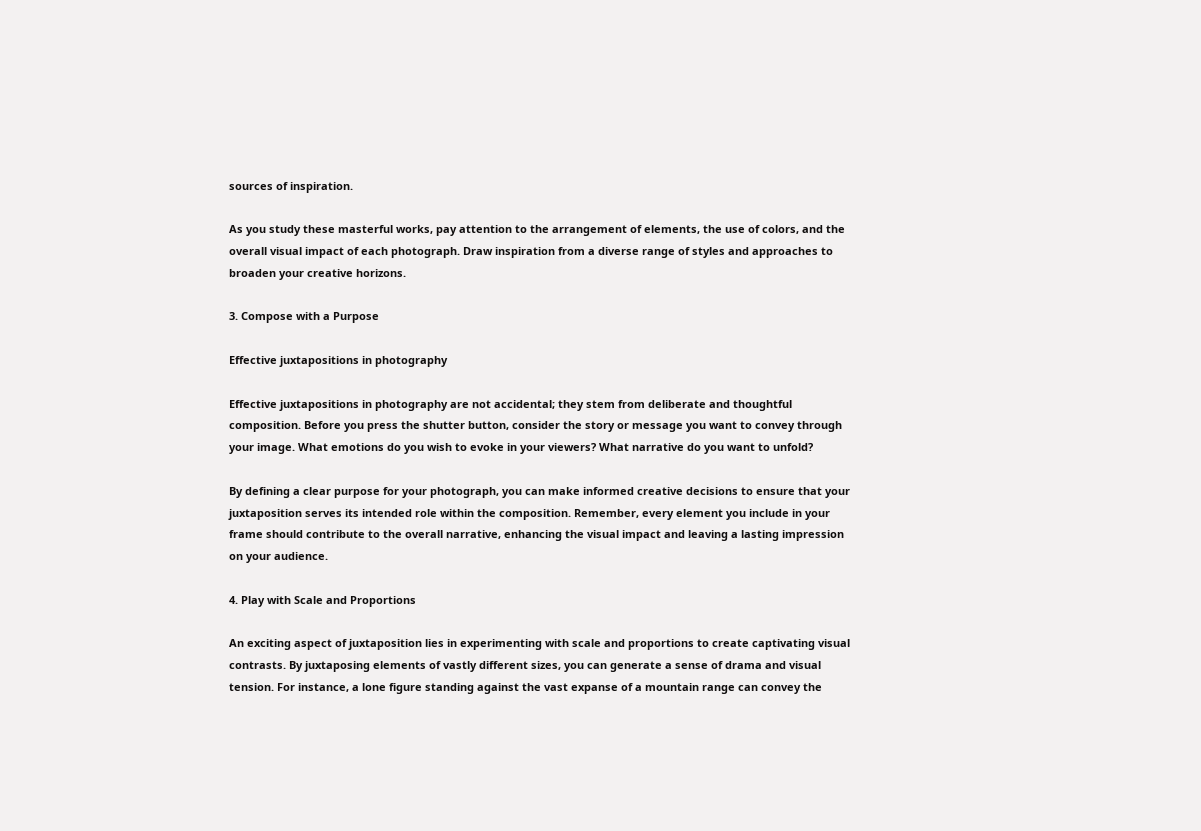sources of inspiration.

As you study these masterful works, pay attention to the arrangement of elements, the use of colors, and the overall visual impact of each photograph. Draw inspiration from a diverse range of styles and approaches to broaden your creative horizons.

3. Compose with a Purpose

Effective juxtapositions in photography

Effective juxtapositions in photography are not accidental; they stem from deliberate and thoughtful composition. Before you press the shutter button, consider the story or message you want to convey through your image. What emotions do you wish to evoke in your viewers? What narrative do you want to unfold?

By defining a clear purpose for your photograph, you can make informed creative decisions to ensure that your juxtaposition serves its intended role within the composition. Remember, every element you include in your frame should contribute to the overall narrative, enhancing the visual impact and leaving a lasting impression on your audience.

4. Play with Scale and Proportions

An exciting aspect of juxtaposition lies in experimenting with scale and proportions to create captivating visual contrasts. By juxtaposing elements of vastly different sizes, you can generate a sense of drama and visual tension. For instance, a lone figure standing against the vast expanse of a mountain range can convey the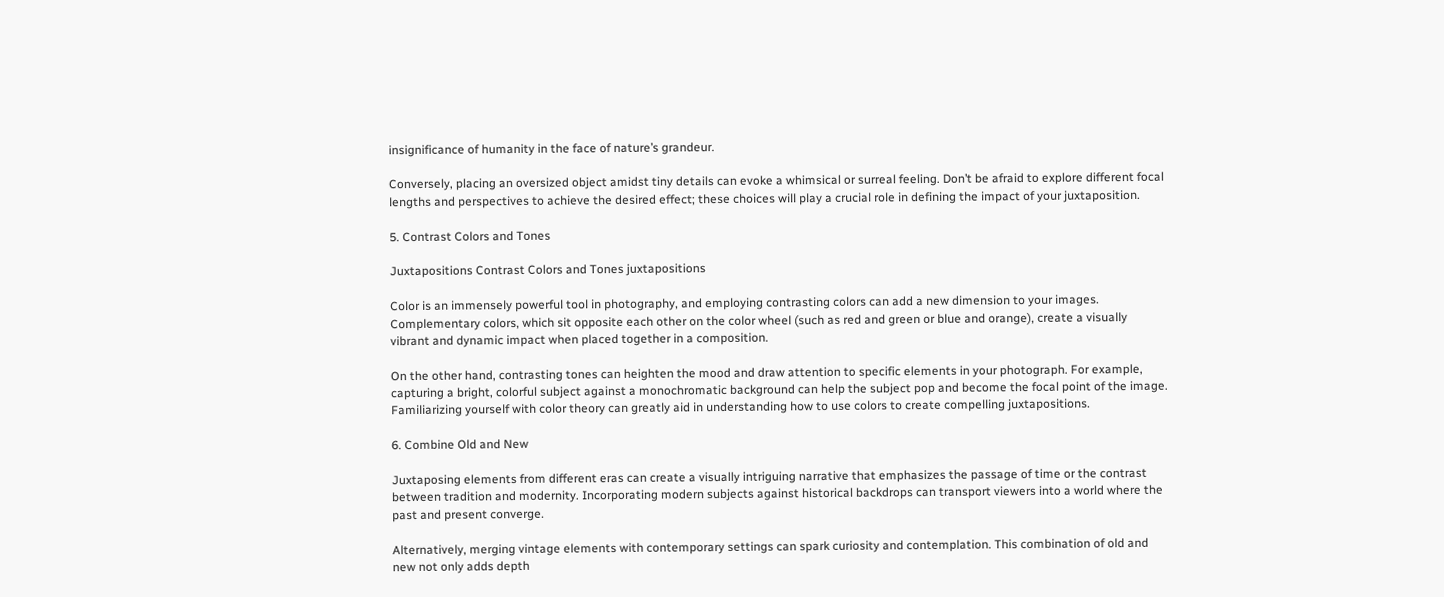insignificance of humanity in the face of nature’s grandeur.

Conversely, placing an oversized object amidst tiny details can evoke a whimsical or surreal feeling. Don’t be afraid to explore different focal lengths and perspectives to achieve the desired effect; these choices will play a crucial role in defining the impact of your juxtaposition.

5. Contrast Colors and Tones

Juxtapositions Contrast Colors and Tones juxtapositions

Color is an immensely powerful tool in photography, and employing contrasting colors can add a new dimension to your images. Complementary colors, which sit opposite each other on the color wheel (such as red and green or blue and orange), create a visually vibrant and dynamic impact when placed together in a composition.

On the other hand, contrasting tones can heighten the mood and draw attention to specific elements in your photograph. For example, capturing a bright, colorful subject against a monochromatic background can help the subject pop and become the focal point of the image. Familiarizing yourself with color theory can greatly aid in understanding how to use colors to create compelling juxtapositions.

6. Combine Old and New

Juxtaposing elements from different eras can create a visually intriguing narrative that emphasizes the passage of time or the contrast between tradition and modernity. Incorporating modern subjects against historical backdrops can transport viewers into a world where the past and present converge.

Alternatively, merging vintage elements with contemporary settings can spark curiosity and contemplation. This combination of old and new not only adds depth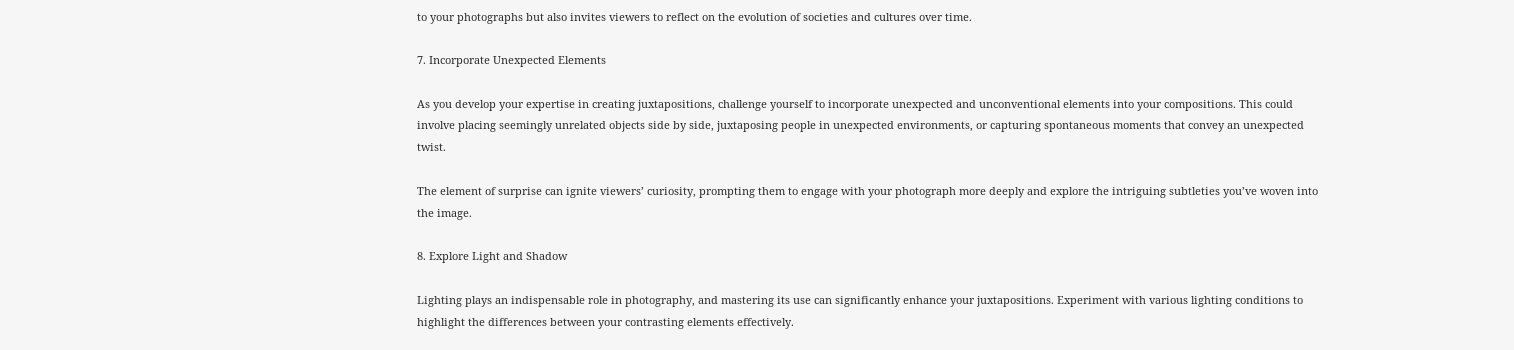to your photographs but also invites viewers to reflect on the evolution of societies and cultures over time.

7. Incorporate Unexpected Elements

As you develop your expertise in creating juxtapositions, challenge yourself to incorporate unexpected and unconventional elements into your compositions. This could involve placing seemingly unrelated objects side by side, juxtaposing people in unexpected environments, or capturing spontaneous moments that convey an unexpected twist.

The element of surprise can ignite viewers’ curiosity, prompting them to engage with your photograph more deeply and explore the intriguing subtleties you’ve woven into the image.

8. Explore Light and Shadow

Lighting plays an indispensable role in photography, and mastering its use can significantly enhance your juxtapositions. Experiment with various lighting conditions to highlight the differences between your contrasting elements effectively.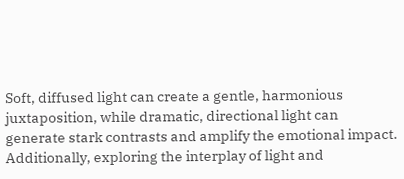Soft, diffused light can create a gentle, harmonious juxtaposition, while dramatic, directional light can generate stark contrasts and amplify the emotional impact. Additionally, exploring the interplay of light and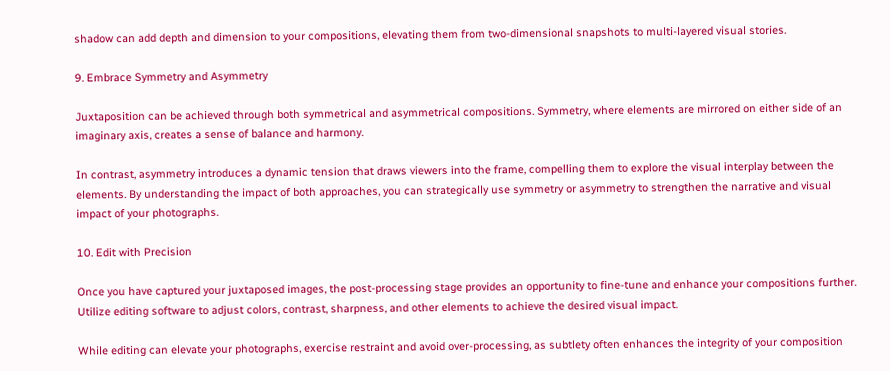shadow can add depth and dimension to your compositions, elevating them from two-dimensional snapshots to multi-layered visual stories.

9. Embrace Symmetry and Asymmetry

Juxtaposition can be achieved through both symmetrical and asymmetrical compositions. Symmetry, where elements are mirrored on either side of an imaginary axis, creates a sense of balance and harmony.

In contrast, asymmetry introduces a dynamic tension that draws viewers into the frame, compelling them to explore the visual interplay between the elements. By understanding the impact of both approaches, you can strategically use symmetry or asymmetry to strengthen the narrative and visual impact of your photographs.

10. Edit with Precision

Once you have captured your juxtaposed images, the post-processing stage provides an opportunity to fine-tune and enhance your compositions further. Utilize editing software to adjust colors, contrast, sharpness, and other elements to achieve the desired visual impact.

While editing can elevate your photographs, exercise restraint and avoid over-processing, as subtlety often enhances the integrity of your composition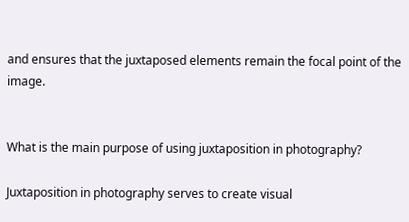and ensures that the juxtaposed elements remain the focal point of the image.


What is the main purpose of using juxtaposition in photography?

Juxtaposition in photography serves to create visual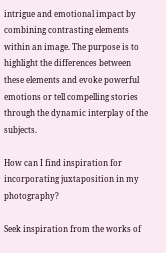intrigue and emotional impact by combining contrasting elements within an image. The purpose is to highlight the differences between these elements and evoke powerful emotions or tell compelling stories through the dynamic interplay of the subjects.

How can I find inspiration for incorporating juxtaposition in my photography?

Seek inspiration from the works of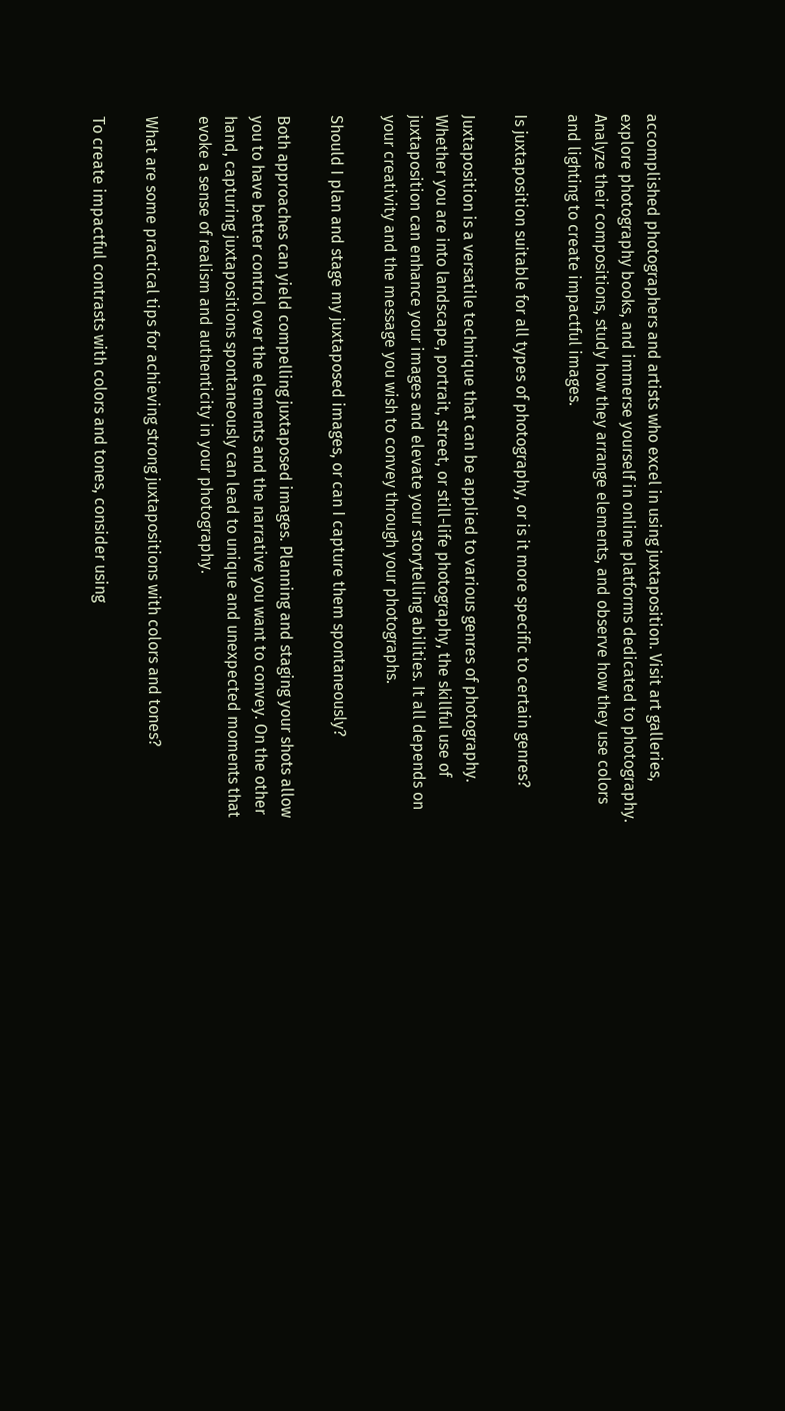accomplished photographers and artists who excel in using juxtaposition. Visit art galleries, explore photography books, and immerse yourself in online platforms dedicated to photography. Analyze their compositions, study how they arrange elements, and observe how they use colors and lighting to create impactful images.

Is juxtaposition suitable for all types of photography, or is it more specific to certain genres?

Juxtaposition is a versatile technique that can be applied to various genres of photography. Whether you are into landscape, portrait, street, or still-life photography, the skillful use of juxtaposition can enhance your images and elevate your storytelling abilities. It all depends on your creativity and the message you wish to convey through your photographs.

Should I plan and stage my juxtaposed images, or can I capture them spontaneously?

Both approaches can yield compelling juxtaposed images. Planning and staging your shots allow you to have better control over the elements and the narrative you want to convey. On the other hand, capturing juxtapositions spontaneously can lead to unique and unexpected moments that evoke a sense of realism and authenticity in your photography.

What are some practical tips for achieving strong juxtapositions with colors and tones?

To create impactful contrasts with colors and tones, consider using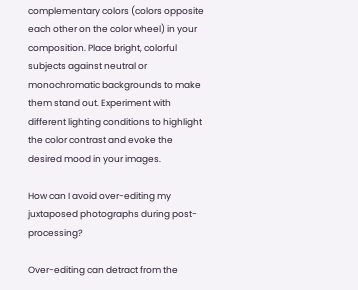complementary colors (colors opposite each other on the color wheel) in your composition. Place bright, colorful subjects against neutral or monochromatic backgrounds to make them stand out. Experiment with different lighting conditions to highlight the color contrast and evoke the desired mood in your images.

How can I avoid over-editing my juxtaposed photographs during post-processing?

Over-editing can detract from the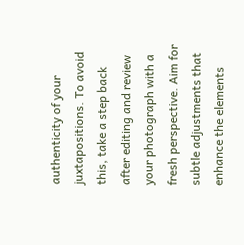authenticity of your juxtapositions. To avoid this, take a step back after editing and review your photograph with a fresh perspective. Aim for subtle adjustments that enhance the elements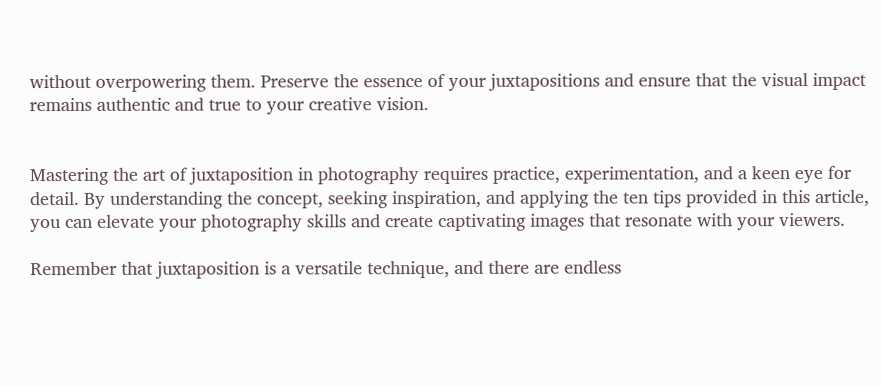without overpowering them. Preserve the essence of your juxtapositions and ensure that the visual impact remains authentic and true to your creative vision.


Mastering the art of juxtaposition in photography requires practice, experimentation, and a keen eye for detail. By understanding the concept, seeking inspiration, and applying the ten tips provided in this article, you can elevate your photography skills and create captivating images that resonate with your viewers.

Remember that juxtaposition is a versatile technique, and there are endless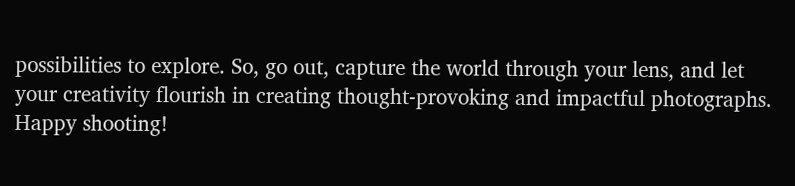possibilities to explore. So, go out, capture the world through your lens, and let your creativity flourish in creating thought-provoking and impactful photographs. Happy shooting!